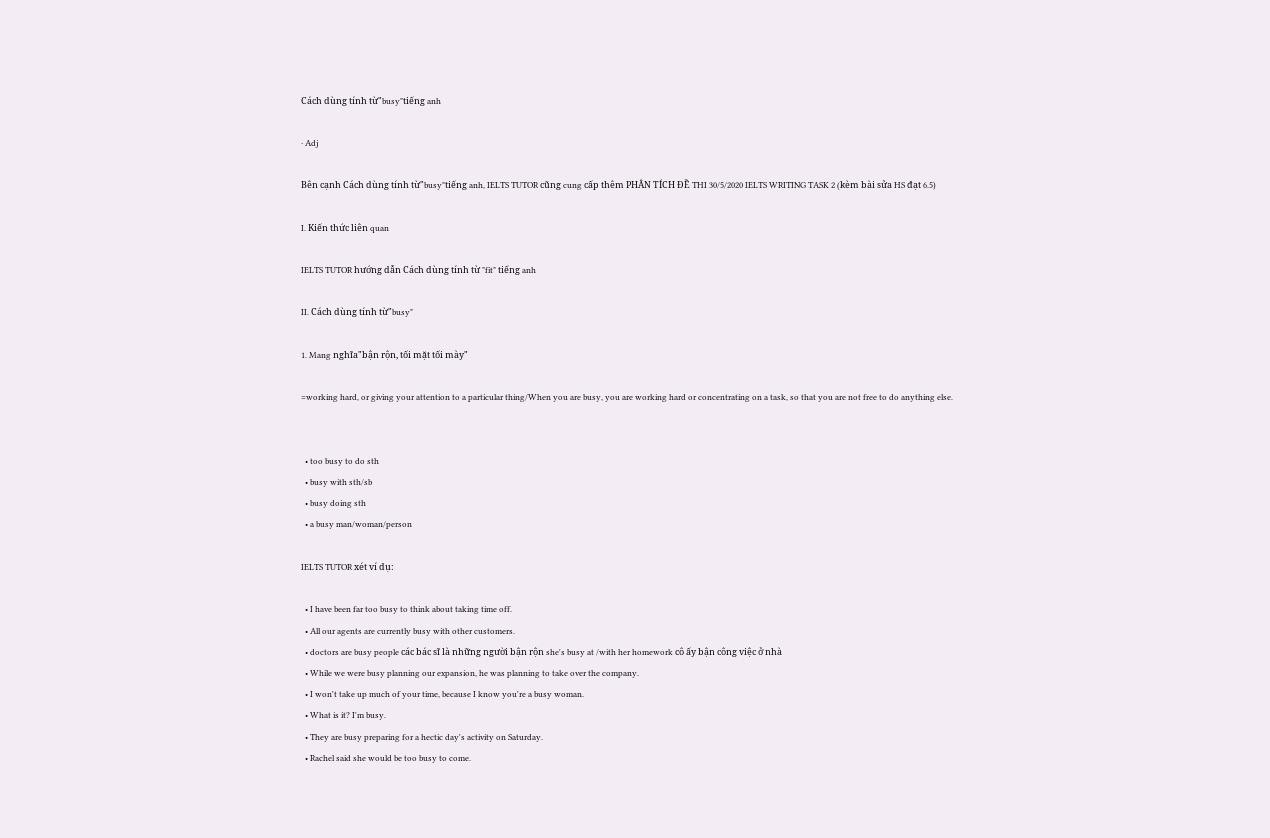Cách dùng tính từ"busy"tiếng anh

· Adj

Bên cạnh Cách dùng tính từ"busy"tiếng anh, IELTS TUTOR cũng cung cấp thêm PHÂN TÍCH ĐỀ THI 30/5/2020 IELTS WRITING TASK 2 (kèm bài sửa HS đạt 6.5)

I. Kiến thức liên quan

IELTS TUTOR hướng dẫn Cách dùng tính từ "fit" tiếng anh

II. Cách dùng tính từ"busy"

1. Mang nghĩa"bận rộn, tối mặt tối mày"

=working hard, or giving your attention to a particular thing/When you are busy, you are working hard or concentrating on a task, so that you are not free to do anything else.


  • too busy to do sth
  • busy with sth/sb
  • busy doing sth
  • a busy man/woman/person

IELTS TUTOR xét ví dụ:

  • I have been far too busy to think about taking time off.
  • All our agents are currently busy with other customers.
  • doctors are busy people các bác sĩ là những người bận rộn she's busy at /with her homework cô ấy bận công việc ở nhà
  • While we were busy planning our expansion, he was planning to take over the company.
  • I won't take up much of your time, because I know you're a busy woman.
  • What is it? I'm busy.
  • They are busy preparing for a hectic day's activity on Saturday.
  • Rachel said she would be too busy to come.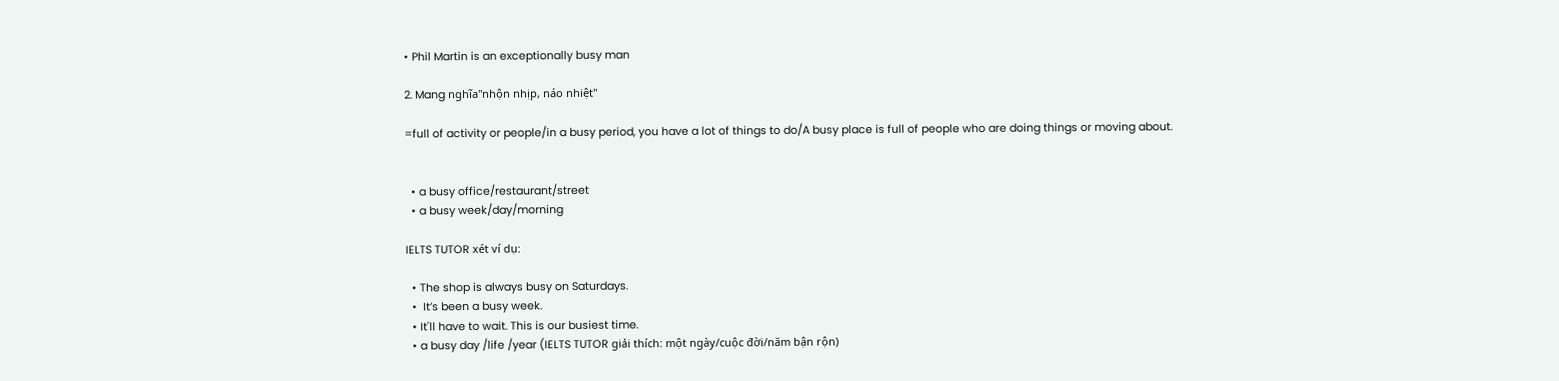• Phil Martin is an exceptionally busy man

2. Mang nghĩa"nhộn nhịp, náo nhiệt"

=full of activity or people/in a busy period, you have a lot of things to do/A busy place is full of people who are doing things or moving about.


  • a busy office/restaurant/street
  • a busy week/day/morning

IELTS TUTOR xét ví dụ:

  • The shop is always busy on Saturdays.
  •  It’s been a busy week.
  • It'll have to wait. This is our busiest time.
  • a busy day /life /year (IELTS TUTOR giải thích: một ngày/cuộc đời/năm bận rộn)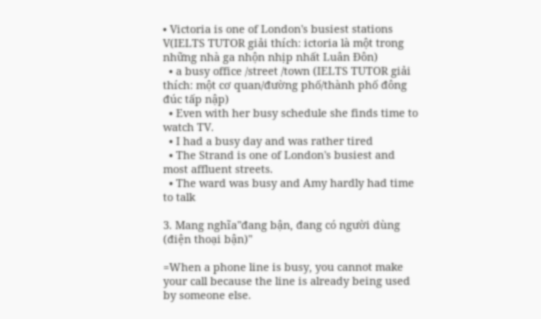• Victoria is one of London's busiest stations V(IELTS TUTOR giải thích: ictoria là một trong những nhà ga nhộn nhịp nhất Luân Đôn)
  • a busy office /street /town (IELTS TUTOR giải thích: một cơ quan/đường phố/thành phố đông đúc tấp nập)
  • Even with her busy schedule she finds time to watch TV.
  • I had a busy day and was rather tired
  • The Strand is one of London's busiest and most affluent streets.
  • The ward was busy and Amy hardly had time to talk

3. Mang nghĩa"đang bận, đang có người dùng (điện thoại bận)"

=When a phone line is busy, you cannot make your call because the line is already being used by someone else.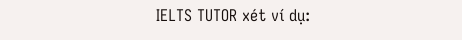IELTS TUTOR xét ví dụ: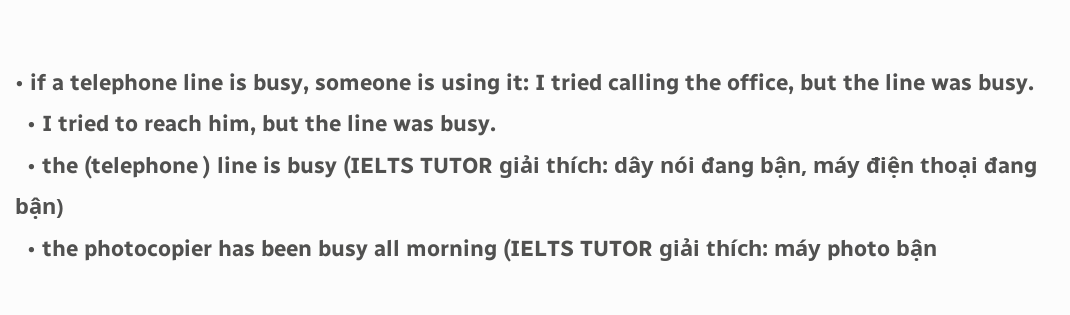• if a telephone line is busy, someone is using it: I tried calling the office, but the line was busy.
  • I tried to reach him, but the line was busy.
  • the (telephone ) line is busy (IELTS TUTOR giải thích: dây nói đang bận, máy điện thoại đang bận)
  • the photocopier has been busy all morning (IELTS TUTOR giải thích: máy photo bận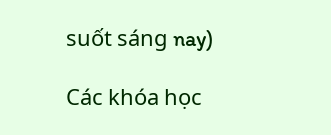suốt sáng nay)

Các khóa học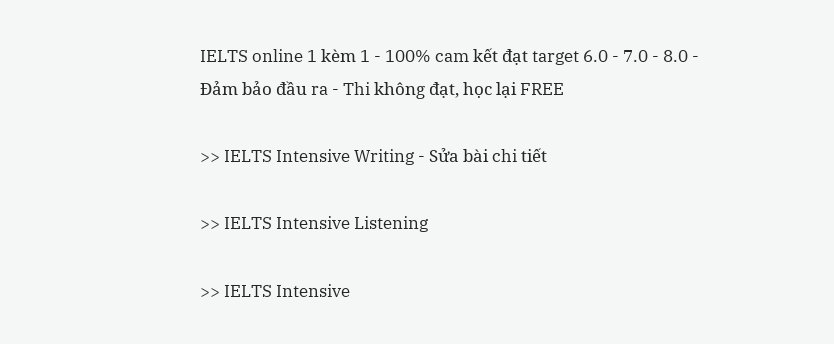IELTS online 1 kèm 1 - 100% cam kết đạt target 6.0 - 7.0 - 8.0 - Đảm bảo đầu ra - Thi không đạt, học lại FREE

>> IELTS Intensive Writing - Sửa bài chi tiết

>> IELTS Intensive Listening

>> IELTS Intensive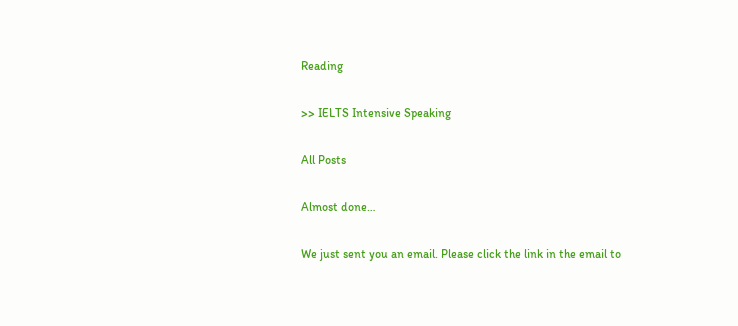Reading

>> IELTS Intensive Speaking

All Posts

Almost done…

We just sent you an email. Please click the link in the email to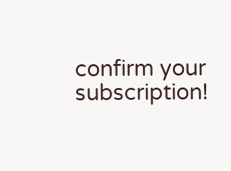confirm your subscription!